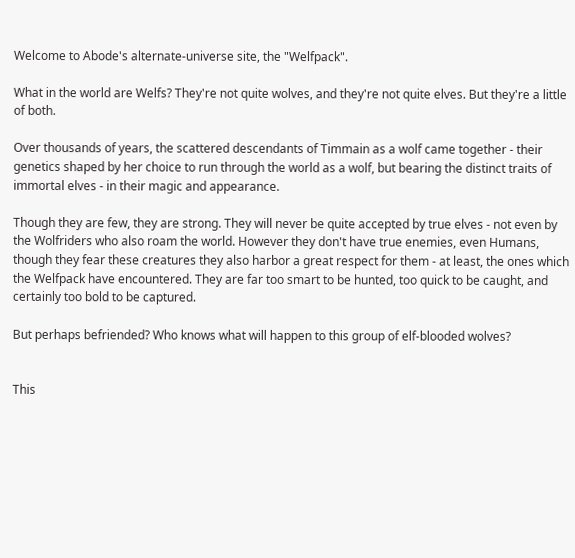Welcome to Abode's alternate-universe site, the "Welfpack".

What in the world are Welfs? They're not quite wolves, and they're not quite elves. But they're a little of both.

Over thousands of years, the scattered descendants of Timmain as a wolf came together - their genetics shaped by her choice to run through the world as a wolf, but bearing the distinct traits of immortal elves - in their magic and appearance.

Though they are few, they are strong. They will never be quite accepted by true elves - not even by the Wolfriders who also roam the world. However they don't have true enemies, even Humans, though they fear these creatures they also harbor a great respect for them - at least, the ones which the Welfpack have encountered. They are far too smart to be hunted, too quick to be caught, and certainly too bold to be captured.

But perhaps befriended? Who knows what will happen to this group of elf-blooded wolves?


This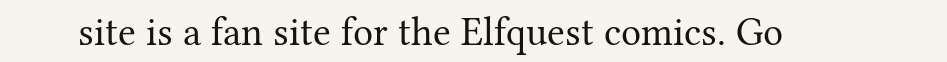site is a fan site for the Elfquest comics. Go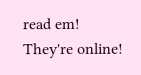read em! They're online!